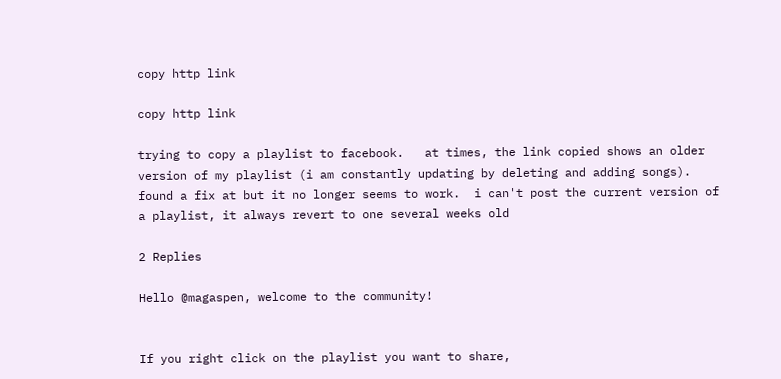copy http link

copy http link

trying to copy a playlist to facebook.   at times, the link copied shows an older version of my playlist (i am constantly updating by deleting and adding songs).     found a fix at but it no longer seems to work.  i can't post the current version of a playlist, it always revert to one several weeks old

2 Replies

Hello @magaspen, welcome to the community!


If you right click on the playlist you want to share,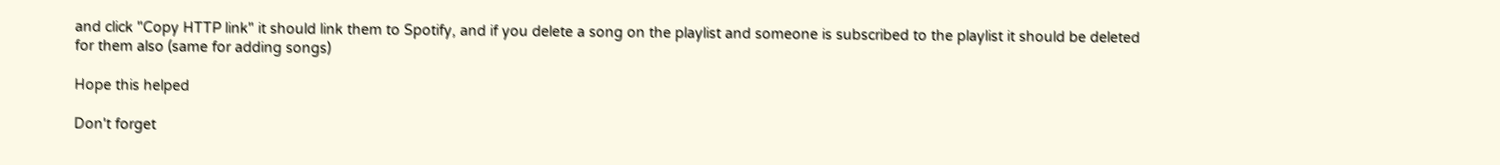and click "Copy HTTP link" it should link them to Spotify, and if you delete a song on the playlist and someone is subscribed to the playlist it should be deleted for them also (same for adding songs)

Hope this helped

Don't forget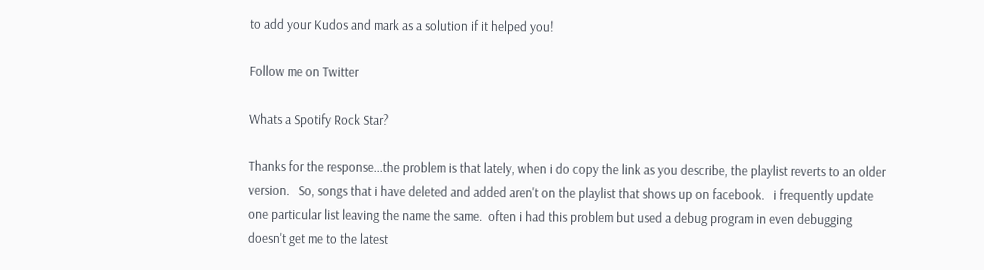to add your Kudos and mark as a solution if it helped you!

Follow me on Twitter

Whats a Spotify Rock Star?

Thanks for the response...the problem is that lately, when i do copy the link as you describe, the playlist reverts to an older version.   So, songs that i have deleted and added aren't on the playlist that shows up on facebook.   i frequently update one particular list leaving the name the same.  often i had this problem but used a debug program in even debugging doesn't get me to the latest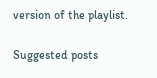version of the playlist.

Suggested posts